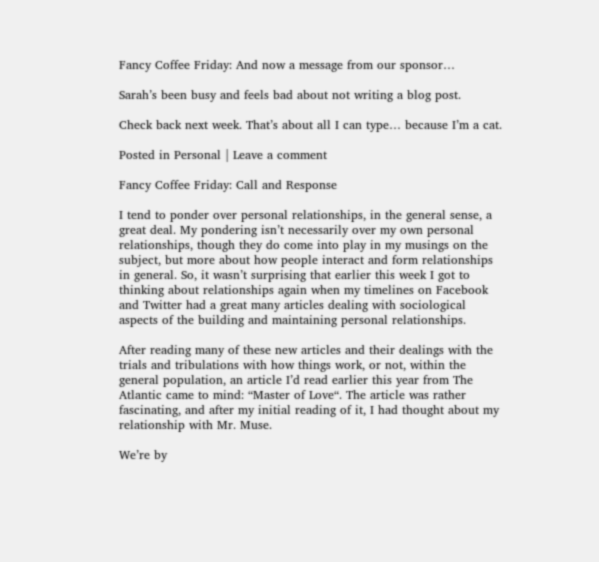Fancy Coffee Friday: And now a message from our sponsor…

Sarah’s been busy and feels bad about not writing a blog post.

Check back next week. That’s about all I can type… because I’m a cat.

Posted in Personal | Leave a comment

Fancy Coffee Friday: Call and Response

I tend to ponder over personal relationships, in the general sense, a great deal. My pondering isn’t necessarily over my own personal relationships, though they do come into play in my musings on the subject, but more about how people interact and form relationships in general. So, it wasn’t surprising that earlier this week I got to thinking about relationships again when my timelines on Facebook and Twitter had a great many articles dealing with sociological aspects of the building and maintaining personal relationships.

After reading many of these new articles and their dealings with the trials and tribulations with how things work, or not, within the general population, an article I’d read earlier this year from The Atlantic came to mind: “Master of Love“. The article was rather fascinating, and after my initial reading of it, I had thought about my relationship with Mr. Muse.

We’re by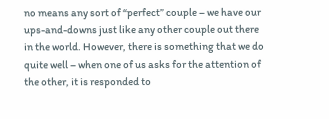no means any sort of “perfect” couple – we have our ups-and-downs just like any other couple out there in the world. However, there is something that we do quite well – when one of us asks for the attention of the other, it is responded to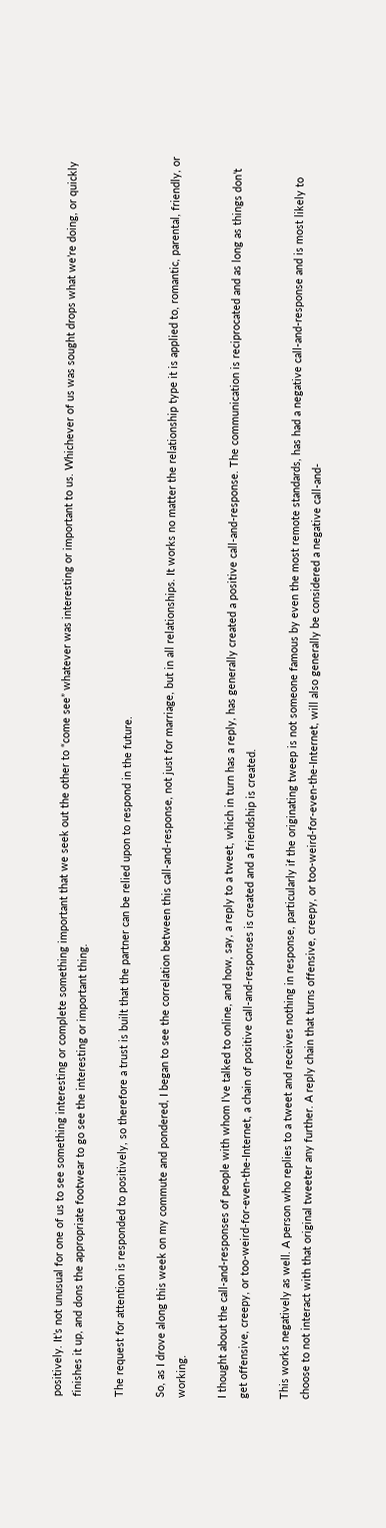positively. It’s not unusual for one of us to see something interesting or complete something important that we seek out the other to “come see” whatever was interesting or important to us. Whichever of us was sought drops what we’re doing, or quickly finishes it up, and dons the appropriate footwear to go see the interesting or important thing.

The request for attention is responded to positively, so therefore a trust is built that the partner can be relied upon to respond in the future.

So, as I drove along this week on my commute and pondered, I began to see the correlation between this call-and-response, not just for marriage, but in all relationships. It works no matter the relationship type it is applied to, romantic, parental, friendly, or working.

I thought about the call-and-responses of people with whom I’ve talked to online, and how, say, a reply to a tweet, which in turn has a reply, has generally created a positive call-and-response. The communication is reciprocated and as long as things don’t get offensive, creepy, or too-weird-for-even-the-Internet, a chain of positive call-and-responses is created and a friendship is created.

This works negatively as well. A person who replies to a tweet and receives nothing in response, particularly if the originating tweep is not someone famous by even the most remote standards, has had a negative call-and-response and is most likely to choose to not interact with that original tweeter any further. A reply chain that turns offensive, creepy, or too-weird-for-even-the-Internet, will also generally be considered a negative call-and-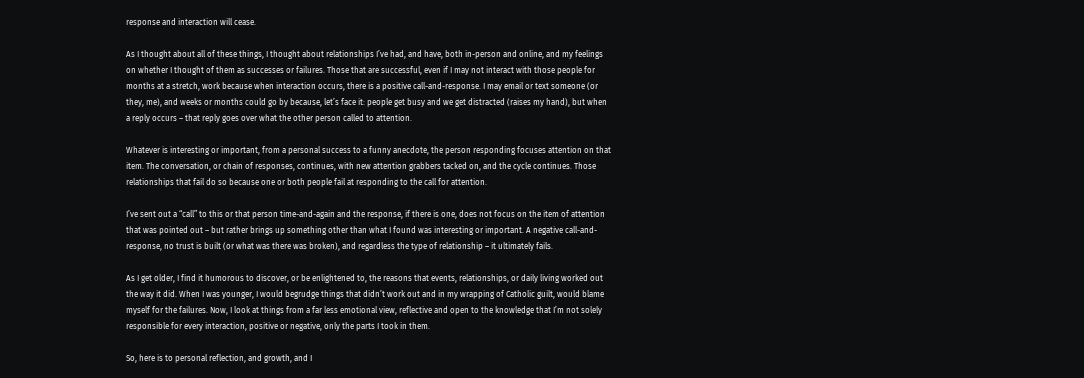response and interaction will cease.

As I thought about all of these things, I thought about relationships I’ve had, and have, both in-person and online, and my feelings on whether I thought of them as successes or failures. Those that are successful, even if I may not interact with those people for months at a stretch, work because when interaction occurs, there is a positive call-and-response. I may email or text someone (or they, me), and weeks or months could go by because, let’s face it: people get busy and we get distracted (raises my hand), but when a reply occurs – that reply goes over what the other person called to attention.

Whatever is interesting or important, from a personal success to a funny anecdote, the person responding focuses attention on that item. The conversation, or chain of responses, continues, with new attention grabbers tacked on, and the cycle continues. Those relationships that fail do so because one or both people fail at responding to the call for attention.

I’ve sent out a “call” to this or that person time-and-again and the response, if there is one, does not focus on the item of attention that was pointed out – but rather brings up something other than what I found was interesting or important. A negative call-and-response, no trust is built (or what was there was broken), and regardless the type of relationship – it ultimately fails.

As I get older, I find it humorous to discover, or be enlightened to, the reasons that events, relationships, or daily living worked out the way it did. When I was younger, I would begrudge things that didn’t work out and in my wrapping of Catholic guilt, would blame myself for the failures. Now, I look at things from a far less emotional view, reflective and open to the knowledge that I’m not solely responsible for every interaction, positive or negative, only the parts I took in them.

So, here is to personal reflection, and growth, and I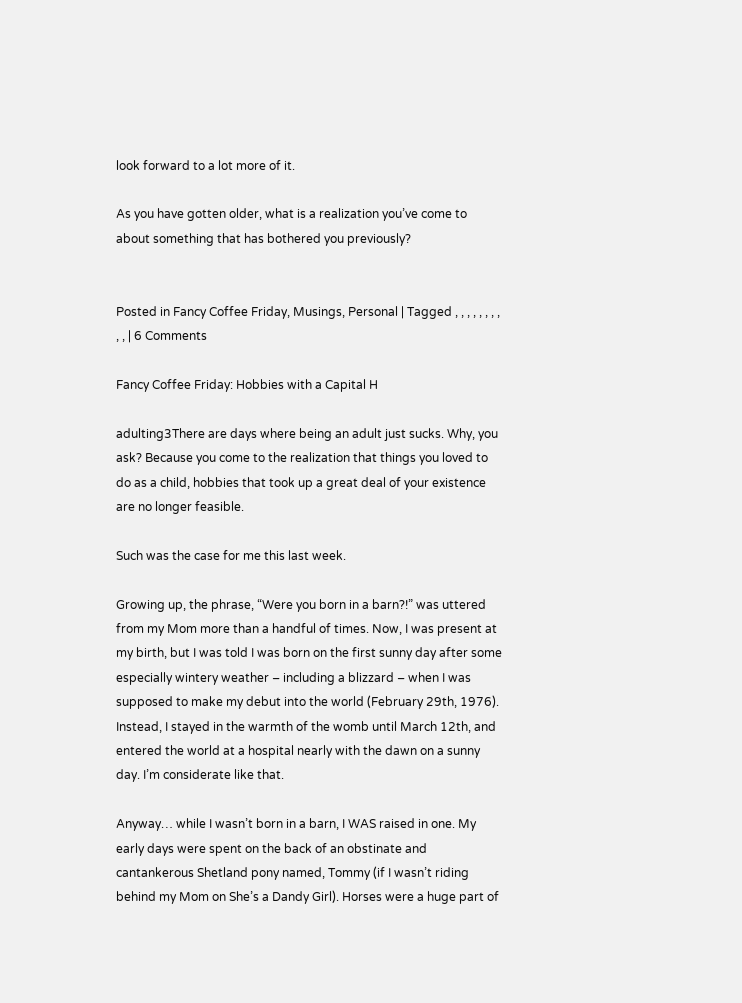look forward to a lot more of it.

As you have gotten older, what is a realization you’ve come to about something that has bothered you previously?


Posted in Fancy Coffee Friday, Musings, Personal | Tagged , , , , , , , , , , | 6 Comments

Fancy Coffee Friday: Hobbies with a Capital H

adulting3There are days where being an adult just sucks. Why, you ask? Because you come to the realization that things you loved to do as a child, hobbies that took up a great deal of your existence are no longer feasible.

Such was the case for me this last week.

Growing up, the phrase, “Were you born in a barn?!” was uttered from my Mom more than a handful of times. Now, I was present at my birth, but I was told I was born on the first sunny day after some especially wintery weather – including a blizzard – when I was supposed to make my debut into the world (February 29th, 1976). Instead, I stayed in the warmth of the womb until March 12th, and entered the world at a hospital nearly with the dawn on a sunny day. I’m considerate like that.

Anyway… while I wasn’t born in a barn, I WAS raised in one. My early days were spent on the back of an obstinate and cantankerous Shetland pony named, Tommy (if I wasn’t riding behind my Mom on She’s a Dandy Girl). Horses were a huge part of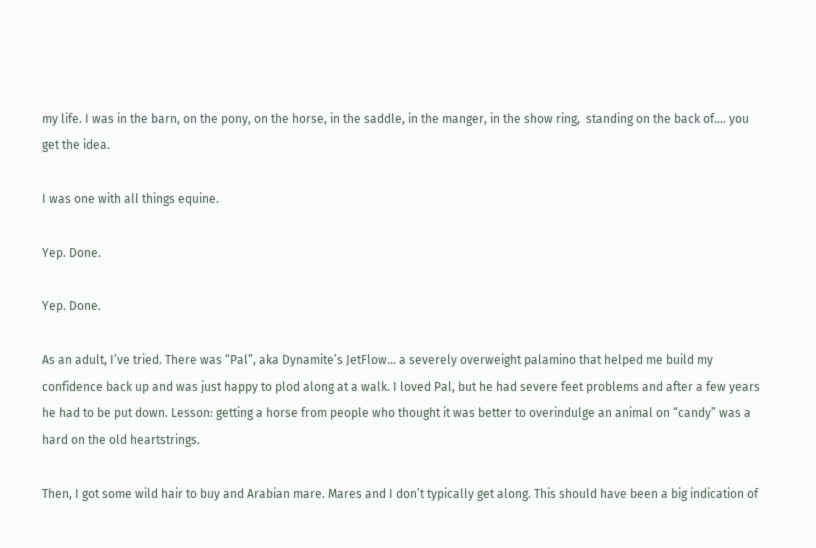my life. I was in the barn, on the pony, on the horse, in the saddle, in the manger, in the show ring,  standing on the back of…. you get the idea.

I was one with all things equine.

Yep. Done.

Yep. Done.

As an adult, I’ve tried. There was “Pal”, aka Dynamite’s JetFlow… a severely overweight palamino that helped me build my confidence back up and was just happy to plod along at a walk. I loved Pal, but he had severe feet problems and after a few years he had to be put down. Lesson: getting a horse from people who thought it was better to overindulge an animal on “candy” was a hard on the old heartstrings.

Then, I got some wild hair to buy and Arabian mare. Mares and I don’t typically get along. This should have been a big indication of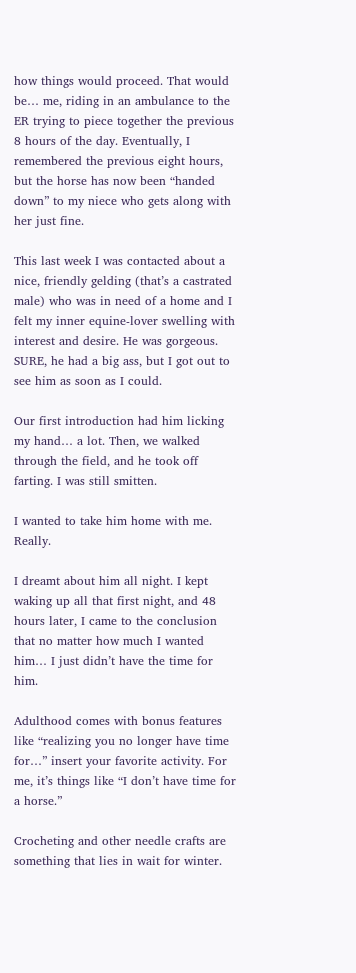how things would proceed. That would be… me, riding in an ambulance to the ER trying to piece together the previous 8 hours of the day. Eventually, I remembered the previous eight hours, but the horse has now been “handed down” to my niece who gets along with her just fine.

This last week I was contacted about a nice, friendly gelding (that’s a castrated male) who was in need of a home and I felt my inner equine-lover swelling with interest and desire. He was gorgeous. SURE, he had a big ass, but I got out to see him as soon as I could.

Our first introduction had him licking my hand… a lot. Then, we walked through the field, and he took off farting. I was still smitten.

I wanted to take him home with me. Really.

I dreamt about him all night. I kept waking up all that first night, and 48 hours later, I came to the conclusion that no matter how much I wanted him… I just didn’t have the time for him.

Adulthood comes with bonus features like “realizing you no longer have time for…” insert your favorite activity. For me, it’s things like “I don’t have time for a horse.”

Crocheting and other needle crafts are something that lies in wait for winter.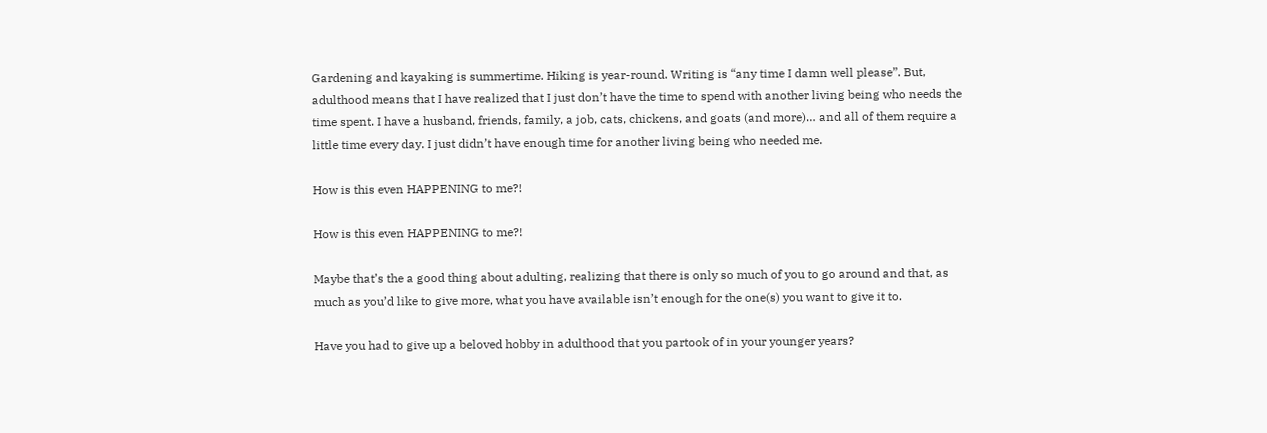Gardening and kayaking is summertime. Hiking is year-round. Writing is “any time I damn well please”. But, adulthood means that I have realized that I just don’t have the time to spend with another living being who needs the time spent. I have a husband, friends, family, a job, cats, chickens, and goats (and more)… and all of them require a little time every day. I just didn’t have enough time for another living being who needed me.

How is this even HAPPENING to me?!

How is this even HAPPENING to me?!

Maybe that’s the a good thing about adulting, realizing that there is only so much of you to go around and that, as much as you’d like to give more, what you have available isn’t enough for the one(s) you want to give it to.

Have you had to give up a beloved hobby in adulthood that you partook of in your younger years?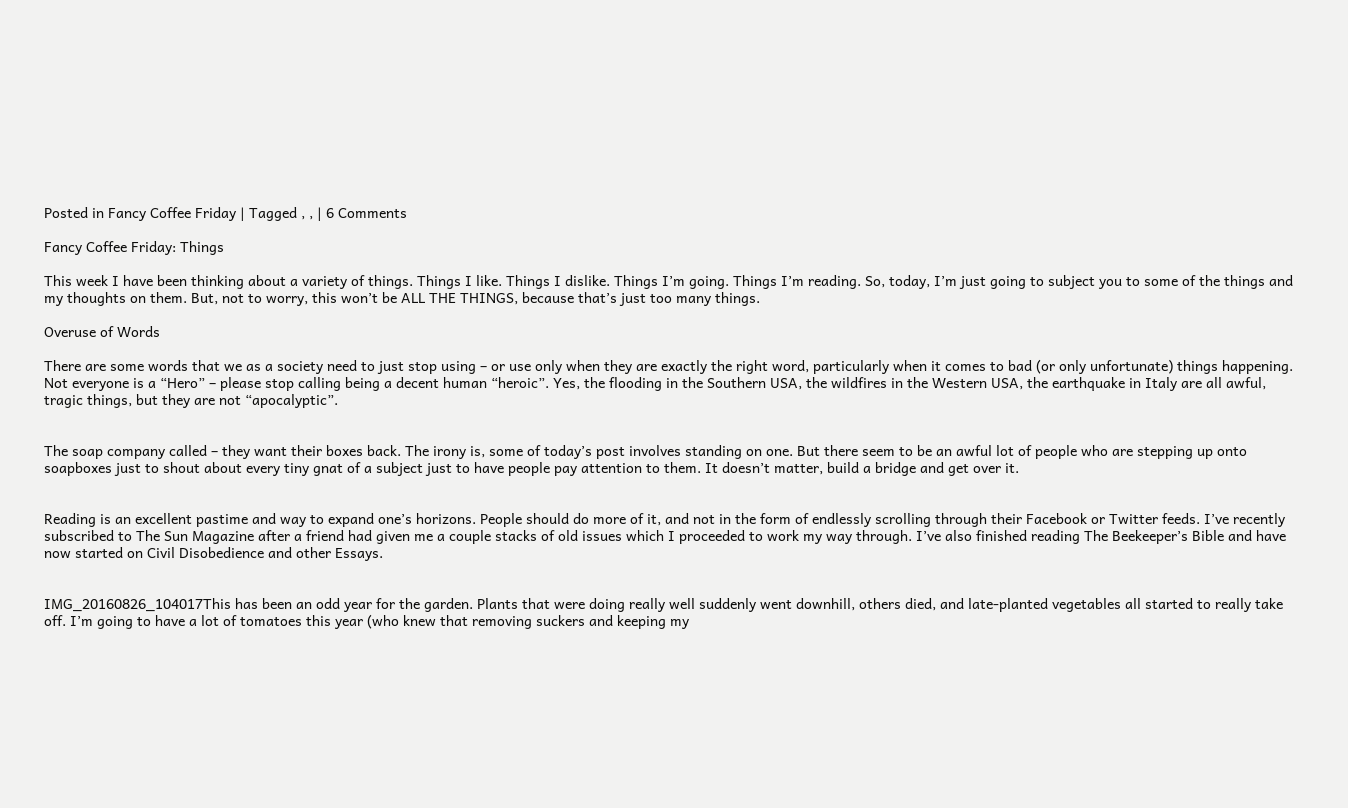Posted in Fancy Coffee Friday | Tagged , , | 6 Comments

Fancy Coffee Friday: Things

This week I have been thinking about a variety of things. Things I like. Things I dislike. Things I’m going. Things I’m reading. So, today, I’m just going to subject you to some of the things and my thoughts on them. But, not to worry, this won’t be ALL THE THINGS, because that’s just too many things.

Overuse of Words

There are some words that we as a society need to just stop using – or use only when they are exactly the right word, particularly when it comes to bad (or only unfortunate) things happening. Not everyone is a “Hero” – please stop calling being a decent human “heroic”. Yes, the flooding in the Southern USA, the wildfires in the Western USA, the earthquake in Italy are all awful, tragic things, but they are not “apocalyptic”.


The soap company called – they want their boxes back. The irony is, some of today’s post involves standing on one. But there seem to be an awful lot of people who are stepping up onto soapboxes just to shout about every tiny gnat of a subject just to have people pay attention to them. It doesn’t matter, build a bridge and get over it.


Reading is an excellent pastime and way to expand one’s horizons. People should do more of it, and not in the form of endlessly scrolling through their Facebook or Twitter feeds. I’ve recently subscribed to The Sun Magazine after a friend had given me a couple stacks of old issues which I proceeded to work my way through. I’ve also finished reading The Beekeeper’s Bible and have now started on Civil Disobedience and other Essays.


IMG_20160826_104017This has been an odd year for the garden. Plants that were doing really well suddenly went downhill, others died, and late-planted vegetables all started to really take off. I’m going to have a lot of tomatoes this year (who knew that removing suckers and keeping my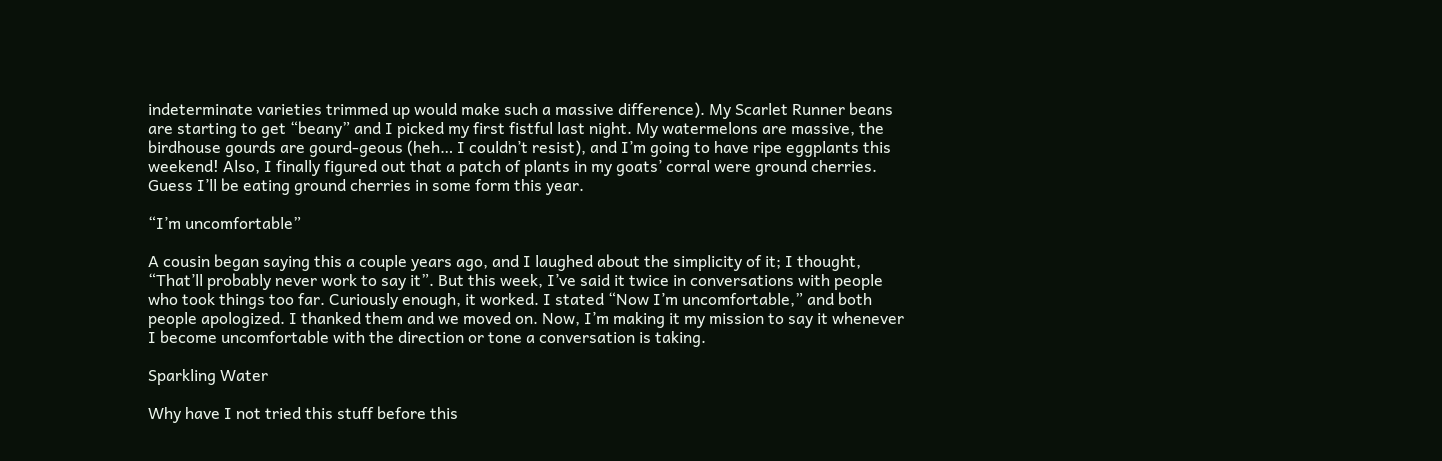indeterminate varieties trimmed up would make such a massive difference). My Scarlet Runner beans are starting to get “beany” and I picked my first fistful last night. My watermelons are massive, the birdhouse gourds are gourd-geous (heh… I couldn’t resist), and I’m going to have ripe eggplants this weekend! Also, I finally figured out that a patch of plants in my goats’ corral were ground cherries. Guess I’ll be eating ground cherries in some form this year.

“I’m uncomfortable”

A cousin began saying this a couple years ago, and I laughed about the simplicity of it; I thought, “That’ll probably never work to say it”. But this week, I’ve said it twice in conversations with people who took things too far. Curiously enough, it worked. I stated “Now I’m uncomfortable,” and both people apologized. I thanked them and we moved on. Now, I’m making it my mission to say it whenever I become uncomfortable with the direction or tone a conversation is taking.

Sparkling Water

Why have I not tried this stuff before this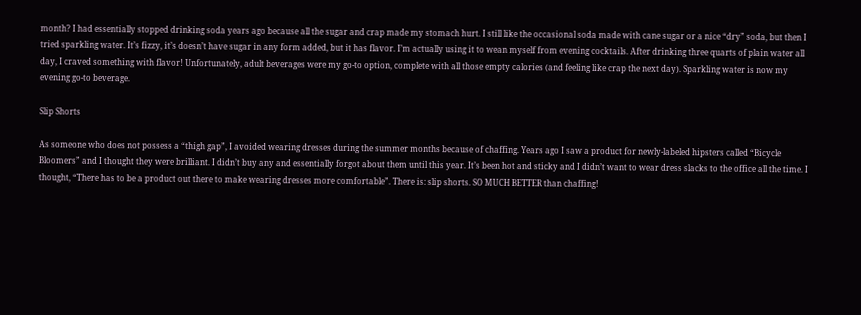month? I had essentially stopped drinking soda years ago because all the sugar and crap made my stomach hurt. I still like the occasional soda made with cane sugar or a nice “dry” soda, but then I tried sparkling water. It’s fizzy, it’s doesn’t have sugar in any form added, but it has flavor. I’m actually using it to wean myself from evening cocktails. After drinking three quarts of plain water all day, I craved something with flavor! Unfortunately, adult beverages were my go-to option, complete with all those empty calories (and feeling like crap the next day). Sparkling water is now my evening go-to beverage.

Slip Shorts

As someone who does not possess a “thigh gap”, I avoided wearing dresses during the summer months because of chaffing. Years ago I saw a product for newly-labeled hipsters called “Bicycle Bloomers” and I thought they were brilliant. I didn’t buy any and essentially forgot about them until this year. It’s been hot and sticky and I didn’t want to wear dress slacks to the office all the time. I thought, “There has to be a product out there to make wearing dresses more comfortable”. There is: slip shorts. SO MUCH BETTER than chaffing!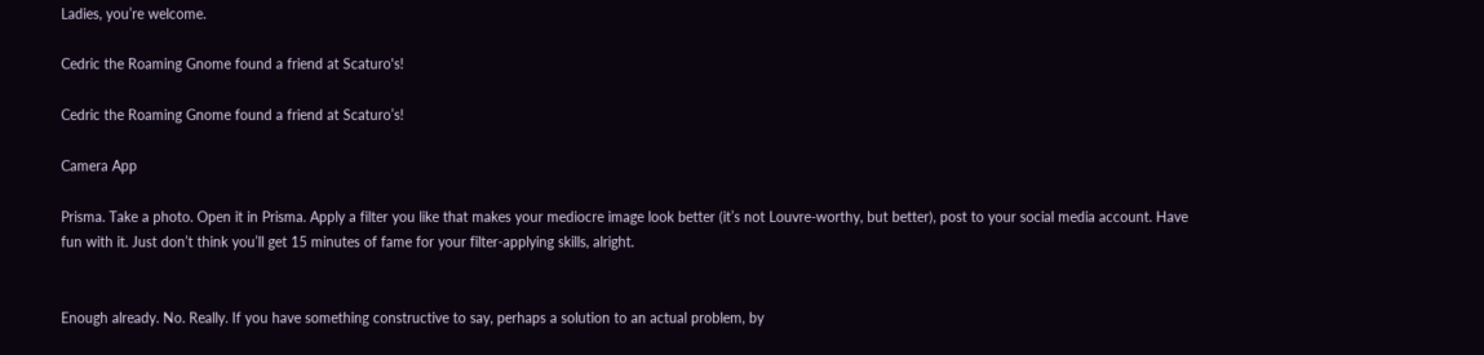Ladies, you’re welcome.

Cedric the Roaming Gnome found a friend at Scaturo's!

Cedric the Roaming Gnome found a friend at Scaturo’s!

Camera App

Prisma. Take a photo. Open it in Prisma. Apply a filter you like that makes your mediocre image look better (it’s not Louvre-worthy, but better), post to your social media account. Have fun with it. Just don’t think you’ll get 15 minutes of fame for your filter-applying skills, alright.


Enough already. No. Really. If you have something constructive to say, perhaps a solution to an actual problem, by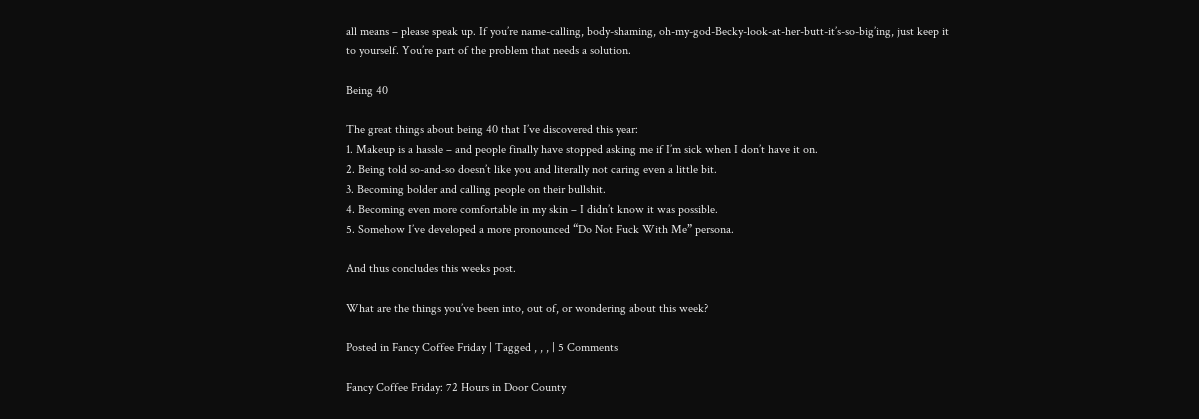all means – please speak up. If you’re name-calling, body-shaming, oh-my-god-Becky-look-at-her-butt-it’s-so-big’ing, just keep it to yourself. You’re part of the problem that needs a solution.

Being 40

The great things about being 40 that I’ve discovered this year:
1. Makeup is a hassle – and people finally have stopped asking me if I’m sick when I don’t have it on.
2. Being told so-and-so doesn’t like you and literally not caring even a little bit.
3. Becoming bolder and calling people on their bullshit.
4. Becoming even more comfortable in my skin – I didn’t know it was possible.
5. Somehow I’ve developed a more pronounced “Do Not Fuck With Me” persona.

And thus concludes this weeks post.

What are the things you’ve been into, out of, or wondering about this week?

Posted in Fancy Coffee Friday | Tagged , , , | 5 Comments

Fancy Coffee Friday: 72 Hours in Door County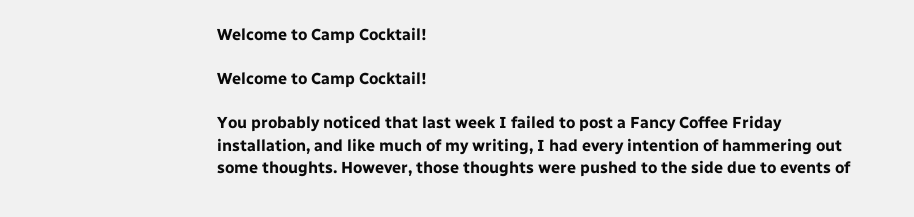Welcome to Camp Cocktail!

Welcome to Camp Cocktail!

You probably noticed that last week I failed to post a Fancy Coffee Friday installation, and like much of my writing, I had every intention of hammering out some thoughts. However, those thoughts were pushed to the side due to events of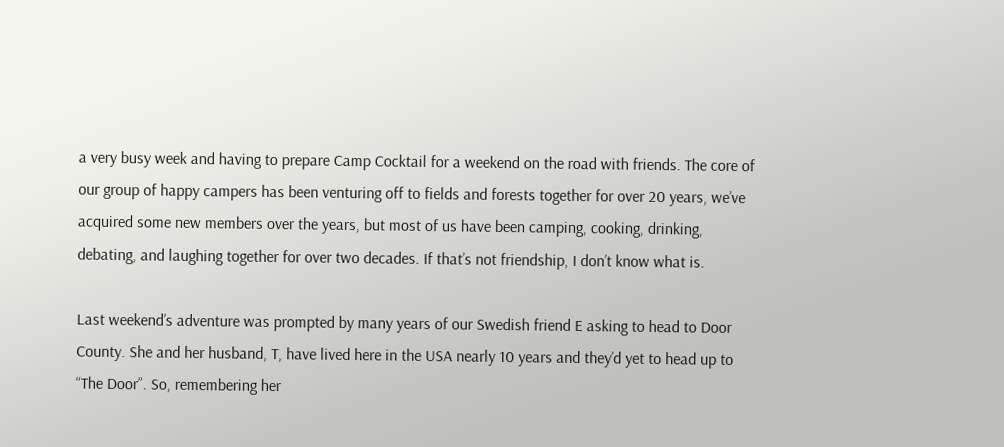a very busy week and having to prepare Camp Cocktail for a weekend on the road with friends. The core of our group of happy campers has been venturing off to fields and forests together for over 20 years, we’ve acquired some new members over the years, but most of us have been camping, cooking, drinking, debating, and laughing together for over two decades. If that’s not friendship, I don’t know what is.

Last weekend’s adventure was prompted by many years of our Swedish friend E asking to head to Door County. She and her husband, T, have lived here in the USA nearly 10 years and they’d yet to head up to “The Door”. So, remembering her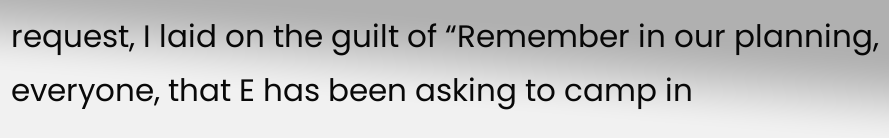request, I laid on the guilt of “Remember in our planning, everyone, that E has been asking to camp in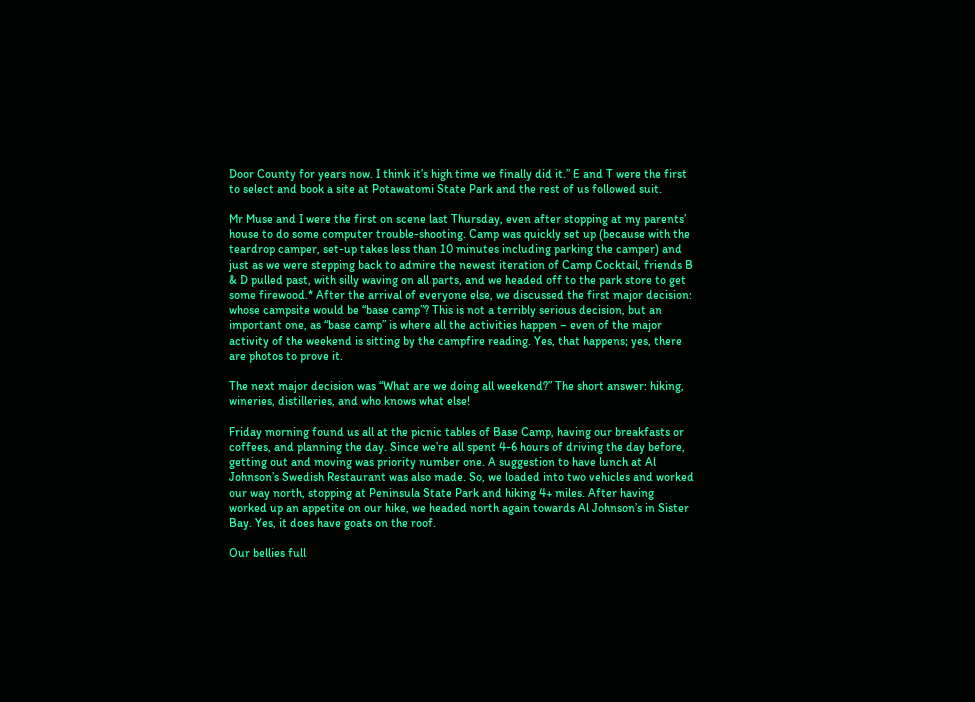Door County for years now. I think it’s high time we finally did it.” E and T were the first to select and book a site at Potawatomi State Park and the rest of us followed suit.

Mr Muse and I were the first on scene last Thursday, even after stopping at my parents’ house to do some computer trouble-shooting. Camp was quickly set up (because with the teardrop camper, set-up takes less than 10 minutes including parking the camper) and just as we were stepping back to admire the newest iteration of Camp Cocktail, friends B & D pulled past, with silly waving on all parts, and we headed off to the park store to get some firewood.* After the arrival of everyone else, we discussed the first major decision: whose campsite would be “base camp”? This is not a terribly serious decision, but an important one, as “base camp” is where all the activities happen – even of the major activity of the weekend is sitting by the campfire reading. Yes, that happens; yes, there are photos to prove it.

The next major decision was “What are we doing all weekend?” The short answer: hiking, wineries, distilleries, and who knows what else!

Friday morning found us all at the picnic tables of Base Camp, having our breakfasts or coffees, and planning the day. Since we’re all spent 4-6 hours of driving the day before, getting out and moving was priority number one. A suggestion to have lunch at Al Johnson’s Swedish Restaurant was also made. So, we loaded into two vehicles and worked our way north, stopping at Peninsula State Park and hiking 4+ miles. After having worked up an appetite on our hike, we headed north again towards Al Johnson’s in Sister Bay. Yes, it does have goats on the roof.

Our bellies full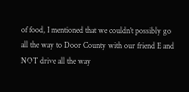of food, I mentioned that we couldn’t possibly go all the way to Door County with our friend E and NOT drive all the way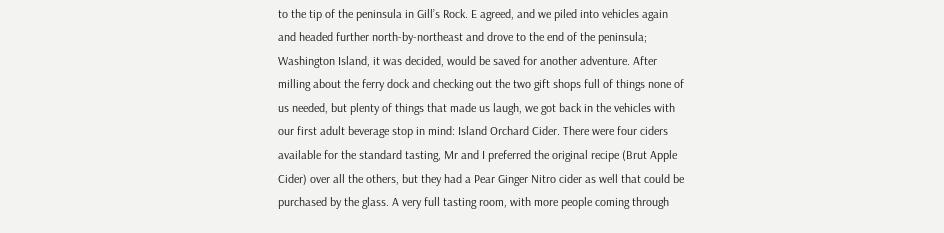to the tip of the peninsula in Gill’s Rock. E agreed, and we piled into vehicles again and headed further north-by-northeast and drove to the end of the peninsula; Washington Island, it was decided, would be saved for another adventure. After milling about the ferry dock and checking out the two gift shops full of things none of us needed, but plenty of things that made us laugh, we got back in the vehicles with our first adult beverage stop in mind: Island Orchard Cider. There were four ciders available for the standard tasting, Mr and I preferred the original recipe (Brut Apple Cider) over all the others, but they had a Pear Ginger Nitro cider as well that could be purchased by the glass. A very full tasting room, with more people coming through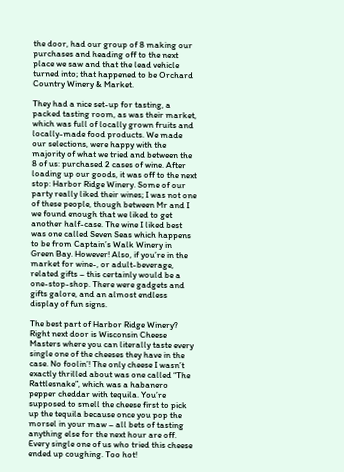the door, had our group of 8 making our purchases and heading off to the next place we saw and that the lead vehicle turned into; that happened to be Orchard Country Winery & Market.

They had a nice set-up for tasting, a packed tasting room, as was their market, which was full of locally grown fruits and locally-made food products. We made our selections, were happy with the majority of what we tried and between the 8 of us: purchased 2 cases of wine. After loading up our goods, it was off to the next stop: Harbor Ridge Winery. Some of our party really liked their wines; I was not one of these people, though between Mr and I we found enough that we liked to get another half-case. The wine I liked best was one called Seven Seas which happens to be from Captain’s Walk Winery in Green Bay. However! Also, if you’re in the market for wine-, or adult-beverage, related gifts – this certainly would be a one-stop-shop. There were gadgets and gifts galore, and an almost endless display of fun signs.

The best part of Harbor Ridge Winery? Right next door is Wisconsin Cheese Masters where you can literally taste every single one of the cheeses they have in the case. No foolin’! The only cheese I wasn’t exactly thrilled about was one called “The Rattlesnake”, which was a habanero pepper cheddar with tequila. You’re supposed to smell the cheese first to pick up the tequila because once you pop the morsel in your maw – all bets of tasting anything else for the next hour are off. Every single one of us who tried this cheese ended up coughing. Too hot!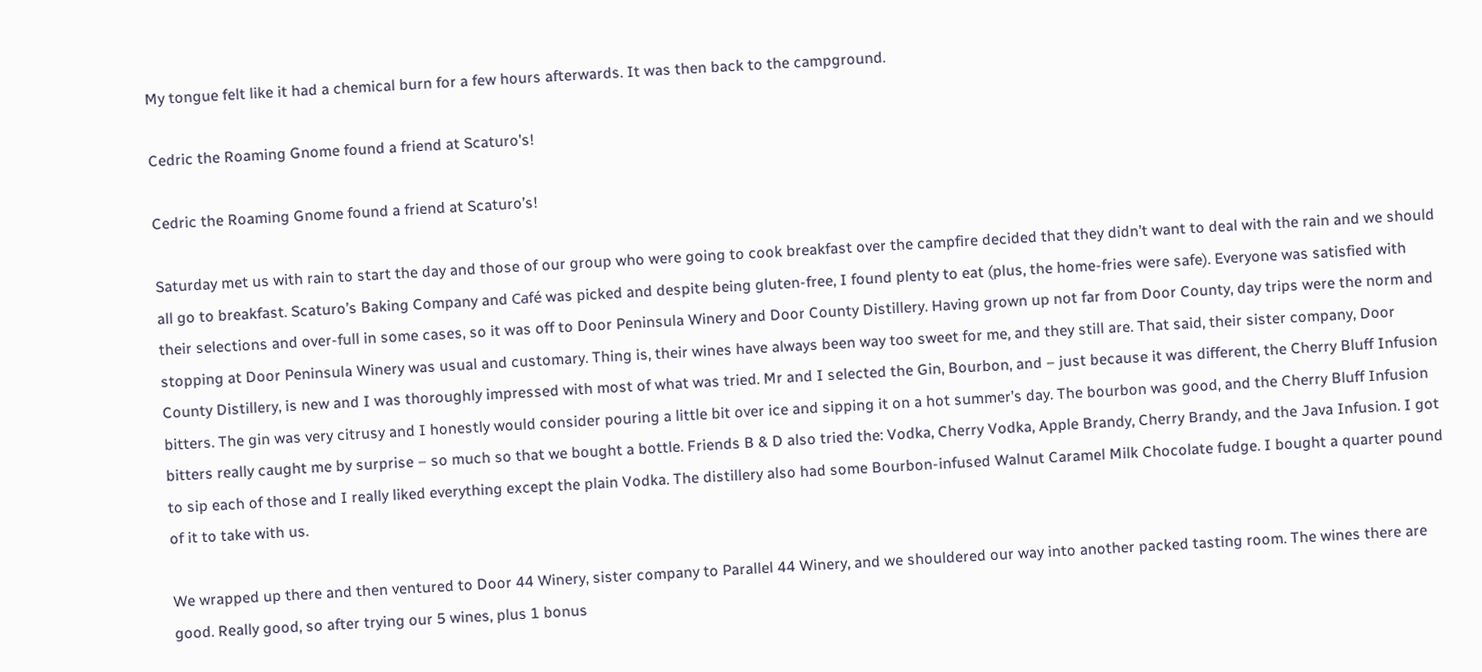My tongue felt like it had a chemical burn for a few hours afterwards. It was then back to the campground.

Cedric the Roaming Gnome found a friend at Scaturo's!

Cedric the Roaming Gnome found a friend at Scaturo’s!

Saturday met us with rain to start the day and those of our group who were going to cook breakfast over the campfire decided that they didn’t want to deal with the rain and we should all go to breakfast. Scaturo’s Baking Company and Café was picked and despite being gluten-free, I found plenty to eat (plus, the home-fries were safe). Everyone was satisfied with their selections and over-full in some cases, so it was off to Door Peninsula Winery and Door County Distillery. Having grown up not far from Door County, day trips were the norm and stopping at Door Peninsula Winery was usual and customary. Thing is, their wines have always been way too sweet for me, and they still are. That said, their sister company, Door County Distillery, is new and I was thoroughly impressed with most of what was tried. Mr and I selected the Gin, Bourbon, and – just because it was different, the Cherry Bluff Infusion bitters. The gin was very citrusy and I honestly would consider pouring a little bit over ice and sipping it on a hot summer’s day. The bourbon was good, and the Cherry Bluff Infusion bitters really caught me by surprise – so much so that we bought a bottle. Friends B & D also tried the: Vodka, Cherry Vodka, Apple Brandy, Cherry Brandy, and the Java Infusion. I got to sip each of those and I really liked everything except the plain Vodka. The distillery also had some Bourbon-infused Walnut Caramel Milk Chocolate fudge. I bought a quarter pound of it to take with us.

We wrapped up there and then ventured to Door 44 Winery, sister company to Parallel 44 Winery, and we shouldered our way into another packed tasting room. The wines there are good. Really good, so after trying our 5 wines, plus 1 bonus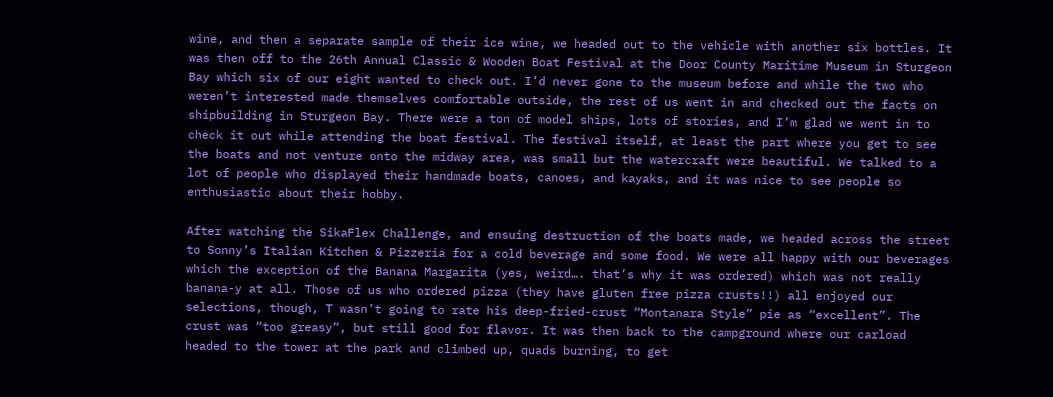wine, and then a separate sample of their ice wine, we headed out to the vehicle with another six bottles. It was then off to the 26th Annual Classic & Wooden Boat Festival at the Door County Maritime Museum in Sturgeon Bay which six of our eight wanted to check out. I’d never gone to the museum before and while the two who weren’t interested made themselves comfortable outside, the rest of us went in and checked out the facts on shipbuilding in Sturgeon Bay. There were a ton of model ships, lots of stories, and I’m glad we went in to check it out while attending the boat festival. The festival itself, at least the part where you get to see the boats and not venture onto the midway area, was small but the watercraft were beautiful. We talked to a lot of people who displayed their handmade boats, canoes, and kayaks, and it was nice to see people so enthusiastic about their hobby.

After watching the SikaFlex Challenge, and ensuing destruction of the boats made, we headed across the street to Sonny’s Italian Kitchen & Pizzeria for a cold beverage and some food. We were all happy with our beverages which the exception of the Banana Margarita (yes, weird…. that’s why it was ordered) which was not really banana-y at all. Those of us who ordered pizza (they have gluten free pizza crusts!!) all enjoyed our selections, though, T wasn’t going to rate his deep-fried-crust “Montanara Style” pie as “excellent”. The crust was “too greasy”, but still good for flavor. It was then back to the campground where our carload headed to the tower at the park and climbed up, quads burning, to get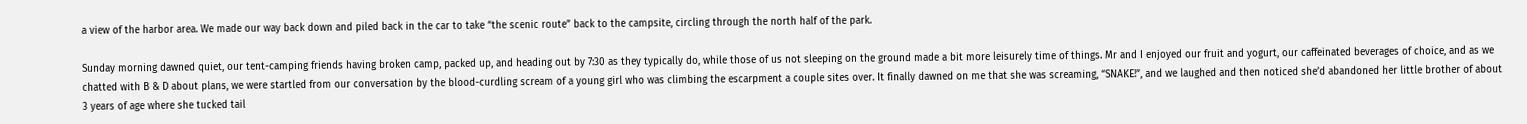a view of the harbor area. We made our way back down and piled back in the car to take “the scenic route” back to the campsite, circling through the north half of the park.

Sunday morning dawned quiet, our tent-camping friends having broken camp, packed up, and heading out by 7:30 as they typically do, while those of us not sleeping on the ground made a bit more leisurely time of things. Mr and I enjoyed our fruit and yogurt, our caffeinated beverages of choice, and as we chatted with B & D about plans, we were startled from our conversation by the blood-curdling scream of a young girl who was climbing the escarpment a couple sites over. It finally dawned on me that she was screaming, “SNAKE!”, and we laughed and then noticed she’d abandoned her little brother of about 3 years of age where she tucked tail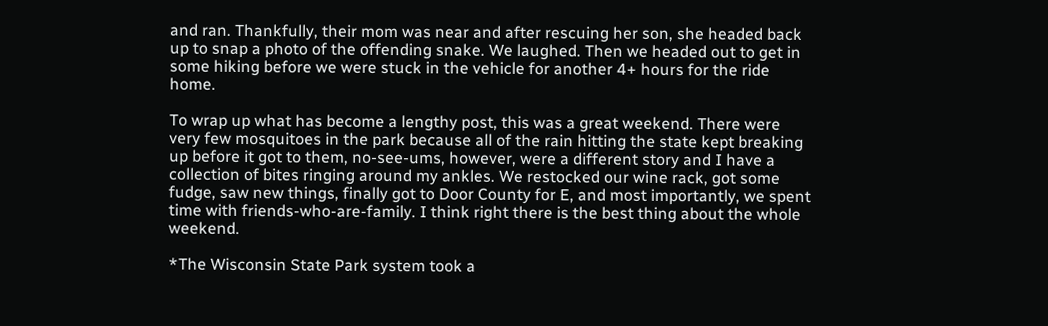and ran. Thankfully, their mom was near and after rescuing her son, she headed back up to snap a photo of the offending snake. We laughed. Then we headed out to get in some hiking before we were stuck in the vehicle for another 4+ hours for the ride home.

To wrap up what has become a lengthy post, this was a great weekend. There were very few mosquitoes in the park because all of the rain hitting the state kept breaking up before it got to them, no-see-ums, however, were a different story and I have a collection of bites ringing around my ankles. We restocked our wine rack, got some fudge, saw new things, finally got to Door County for E, and most importantly, we spent time with friends-who-are-family. I think right there is the best thing about the whole weekend.

*The Wisconsin State Park system took a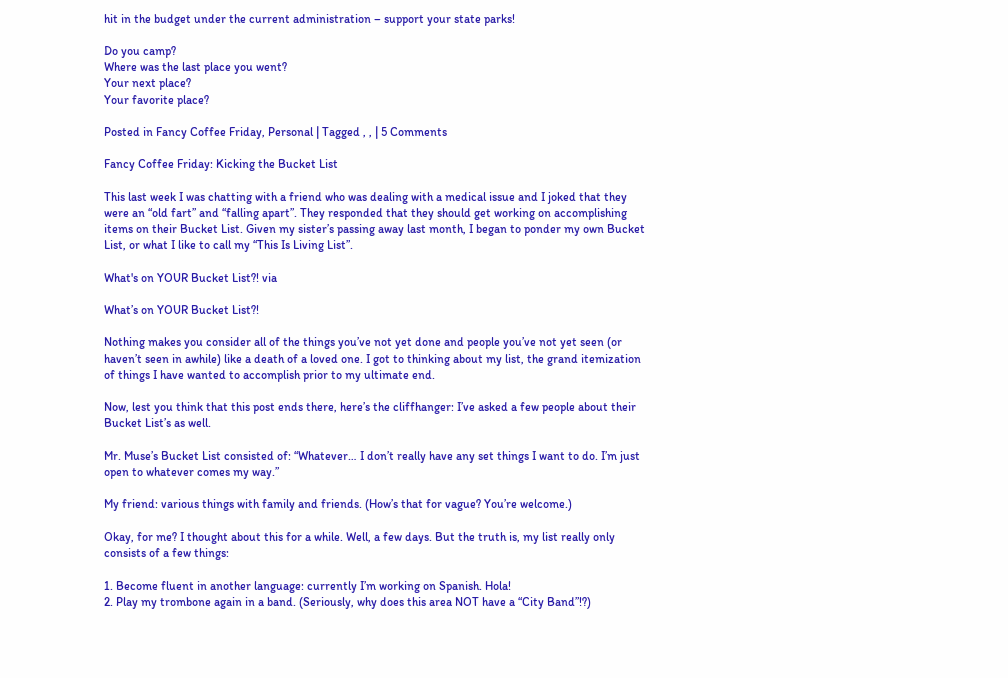hit in the budget under the current administration – support your state parks!

Do you camp?
Where was the last place you went?
Your next place?
Your favorite place?

Posted in Fancy Coffee Friday, Personal | Tagged , , | 5 Comments

Fancy Coffee Friday: Kicking the Bucket List

This last week I was chatting with a friend who was dealing with a medical issue and I joked that they were an “old fart” and “falling apart”. They responded that they should get working on accomplishing items on their Bucket List. Given my sister’s passing away last month, I began to ponder my own Bucket List, or what I like to call my “This Is Living List”.

What's on YOUR Bucket List?! via

What’s on YOUR Bucket List?!

Nothing makes you consider all of the things you’ve not yet done and people you’ve not yet seen (or haven’t seen in awhile) like a death of a loved one. I got to thinking about my list, the grand itemization of things I have wanted to accomplish prior to my ultimate end.

Now, lest you think that this post ends there, here’s the cliffhanger: I’ve asked a few people about their Bucket List’s as well.

Mr. Muse’s Bucket List consisted of: “Whatever… I don’t really have any set things I want to do. I’m just open to whatever comes my way.”

My friend: various things with family and friends. (How’s that for vague? You’re welcome.)

Okay, for me? I thought about this for a while. Well, a few days. But the truth is, my list really only consists of a few things:

1. Become fluent in another language: currently I’m working on Spanish. Hola!
2. Play my trombone again in a band. (Seriously, why does this area NOT have a “City Band”!?)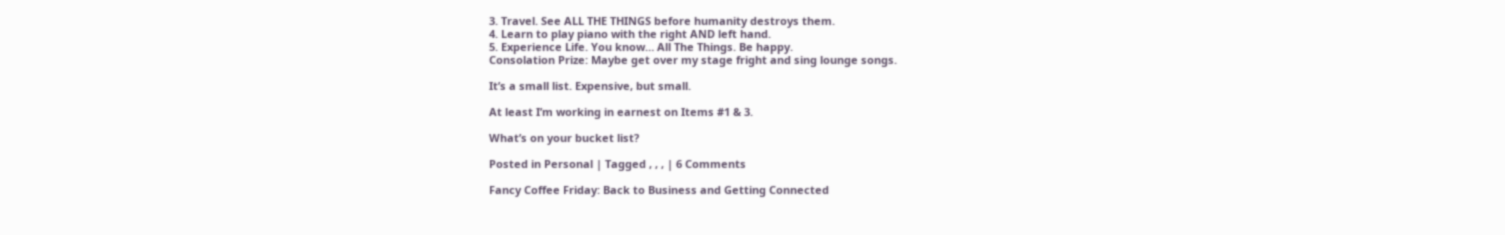3. Travel. See ALL THE THINGS before humanity destroys them.
4. Learn to play piano with the right AND left hand.
5. Experience Life. You know… All The Things. Be happy.
Consolation Prize: Maybe get over my stage fright and sing lounge songs.

It’s a small list. Expensive, but small.

At least I’m working in earnest on Items #1 & 3.

What’s on your bucket list?

Posted in Personal | Tagged , , , | 6 Comments

Fancy Coffee Friday: Back to Business and Getting Connected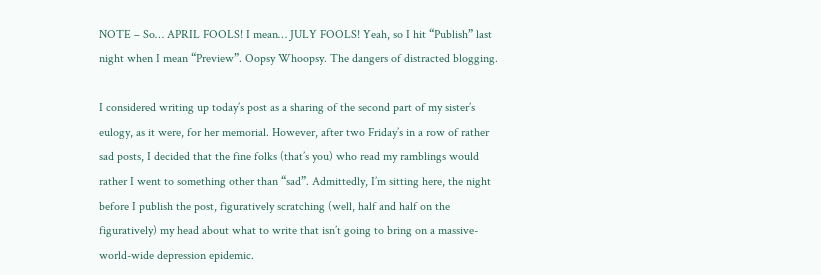NOTE – So… APRIL FOOLS! I mean… JULY FOOLS! Yeah, so I hit “Publish” last night when I mean “Preview”. Oopsy Whoopsy. The dangers of distracted blogging.

I considered writing up today’s post as a sharing of the second part of my sister’s eulogy, as it were, for her memorial. However, after two Friday’s in a row of rather sad posts, I decided that the fine folks (that’s you) who read my ramblings would rather I went to something other than “sad”. Admittedly, I’m sitting here, the night before I publish the post, figuratively scratching (well, half and half on the figuratively) my head about what to write that isn’t going to bring on a massive-world-wide depression epidemic.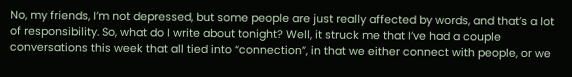No, my friends, I’m not depressed, but some people are just really affected by words, and that’s a lot of responsibility. So, what do I write about tonight? Well, it struck me that I’ve had a couple conversations this week that all tied into “connection”, in that we either connect with people, or we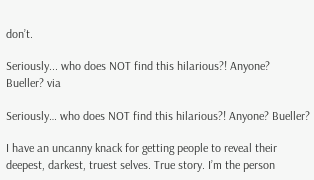don’t.

Seriously... who does NOT find this hilarious?! Anyone? Bueller? via

Seriously… who does NOT find this hilarious?! Anyone? Bueller?

I have an uncanny knack for getting people to reveal their deepest, darkest, truest selves. True story. I’m the person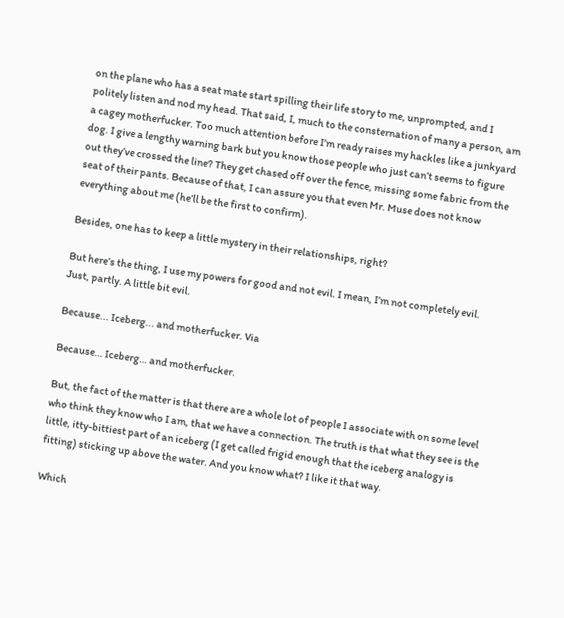on the plane who has a seat mate start spilling their life story to me, unprompted, and I politely listen and nod my head. That said, I, much to the consternation of many a person, am a cagey motherfucker. Too much attention before I’m ready raises my hackles like a junkyard dog. I give a lengthy warning bark but you know those people who just can’t seems to figure out they’ve crossed the line? They get chased off over the fence, missing some fabric from the seat of their pants. Because of that, I can assure you that even Mr. Muse does not know everything about me (he’ll be the first to confirm).

Besides, one has to keep a little mystery in their relationships, right?

But here’s the thing, I use my powers for good and not evil. I mean, I’m not completely evil. Just, partly. A little bit evil.

Because... Iceberg... and motherfucker. Via

Because… Iceberg… and motherfucker.

But, the fact of the matter is that there are a whole lot of people I associate with on some level who think they know who I am, that we have a connection. The truth is that what they see is the little, itty-bittiest part of an iceberg (I get called frigid enough that the iceberg analogy is fitting) sticking up above the water. And you know what? I like it that way.

Which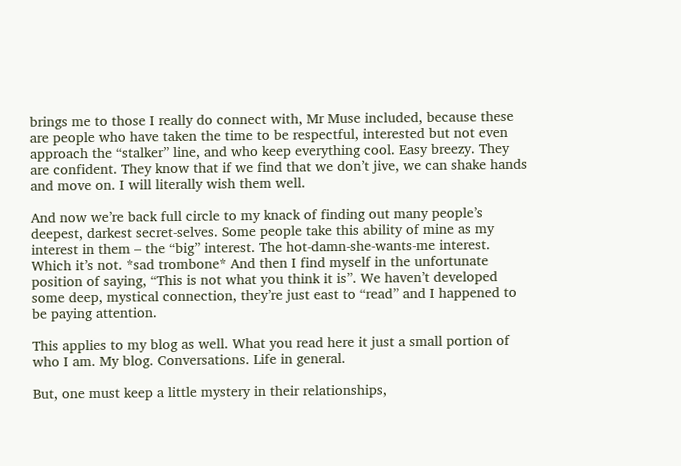brings me to those I really do connect with, Mr Muse included, because these are people who have taken the time to be respectful, interested but not even approach the “stalker” line, and who keep everything cool. Easy breezy. They are confident. They know that if we find that we don’t jive, we can shake hands and move on. I will literally wish them well.

And now we’re back full circle to my knack of finding out many people’s deepest, darkest secret-selves. Some people take this ability of mine as my interest in them – the “big” interest. The hot-damn-she-wants-me interest. Which it’s not. *sad trombone* And then I find myself in the unfortunate position of saying, “This is not what you think it is”. We haven’t developed some deep, mystical connection, they’re just east to “read” and I happened to be paying attention.

This applies to my blog as well. What you read here it just a small portion of who I am. My blog. Conversations. Life in general.

But, one must keep a little mystery in their relationships,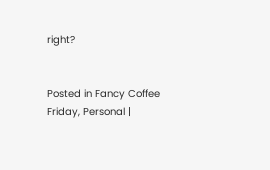right?


Posted in Fancy Coffee Friday, Personal |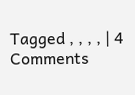Tagged , , , , | 4 Comments